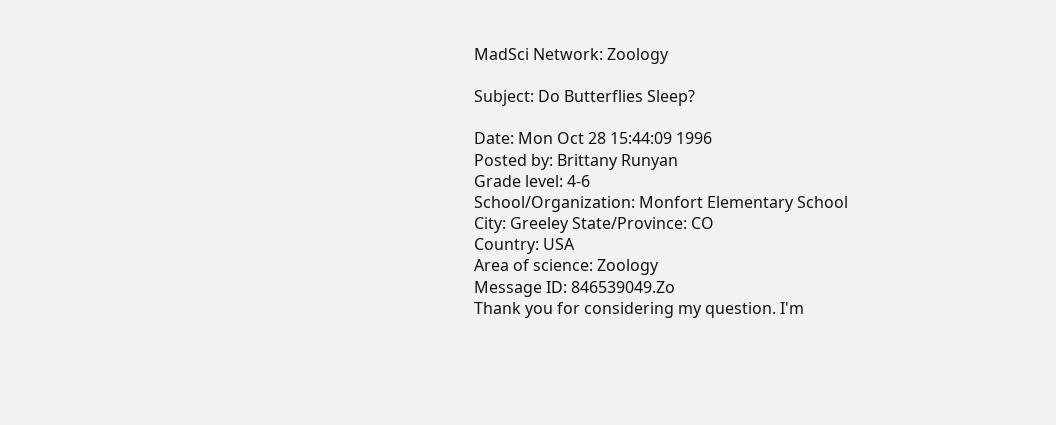MadSci Network: Zoology

Subject: Do Butterflies Sleep?

Date: Mon Oct 28 15:44:09 1996
Posted by: Brittany Runyan
Grade level: 4-6
School/Organization: Monfort Elementary School
City: Greeley State/Province: CO
Country: USA
Area of science: Zoology
Message ID: 846539049.Zo
Thank you for considering my question. I'm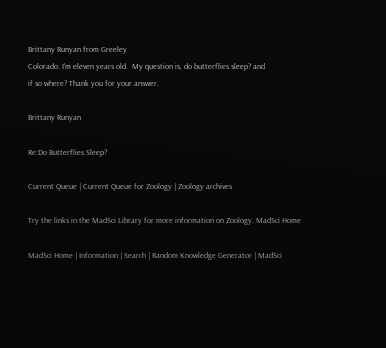Brittany Runyan from Greeley
Colorado. I'm eleven years old.  My question is, do butterflies sleep? and
if so where? Thank you for your answer.

Brittany Runyan

Re:Do Butterflies Sleep?

Current Queue | Current Queue for Zoology | Zoology archives

Try the links in the MadSci Library for more information on Zoology. MadSci Home

MadSci Home | Information | Search | Random Knowledge Generator | MadSci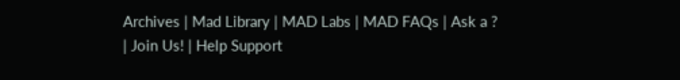Archives | Mad Library | MAD Labs | MAD FAQs | Ask a ? | Join Us! | Help Support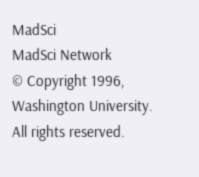MadSci
MadSci Network
© Copyright 1996, Washington University. All rights reserved.